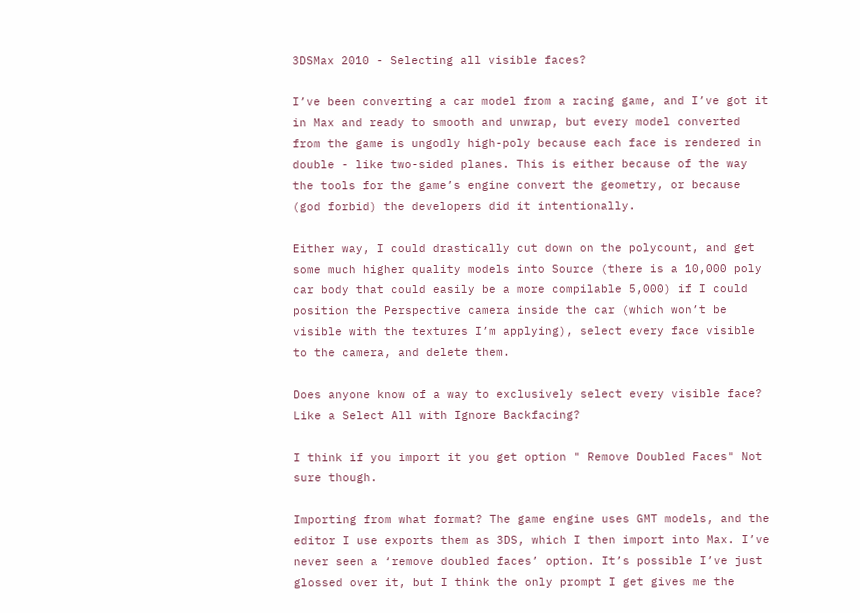3DSMax 2010 - Selecting all visible faces?

I’ve been converting a car model from a racing game, and I’ve got it in Max and ready to smooth and unwrap, but every model converted from the game is ungodly high-poly because each face is rendered in double - like two-sided planes. This is either because of the way the tools for the game’s engine convert the geometry, or because (god forbid) the developers did it intentionally.

Either way, I could drastically cut down on the polycount, and get some much higher quality models into Source (there is a 10,000 poly car body that could easily be a more compilable 5,000) if I could position the Perspective camera inside the car (which won’t be visible with the textures I’m applying), select every face visible to the camera, and delete them.

Does anyone know of a way to exclusively select every visible face? Like a Select All with Ignore Backfacing?

I think if you import it you get option " Remove Doubled Faces" Not sure though.

Importing from what format? The game engine uses GMT models, and the editor I use exports them as 3DS, which I then import into Max. I’ve never seen a ‘remove doubled faces’ option. It’s possible I’ve just glossed over it, but I think the only prompt I get gives me the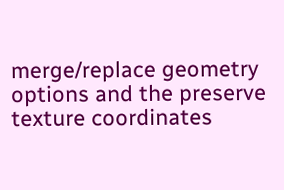merge/replace geometry options and the preserve texture coordinates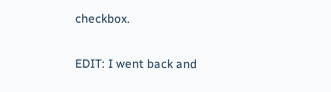checkbox.

EDIT: I went back and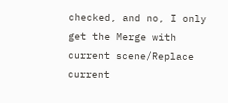checked, and no, I only get the Merge with current scene/Replace current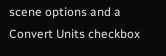scene options and a Convert Units checkbox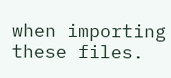when importing these files.